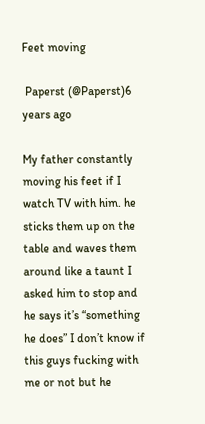Feet moving

 Paperst (@Paperst)6 years ago

My father constantly moving his feet if I watch TV with him. he sticks them up on the table and waves them around like a taunt I asked him to stop and he says it’s “something he does” I don’t know if this guys fucking with me or not but he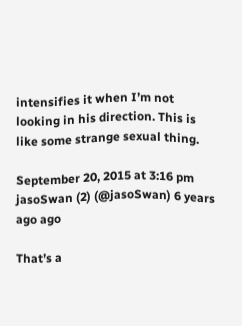intensifies it when I’m not looking in his direction. This is like some strange sexual thing.

September 20, 2015 at 3:16 pm
jasoSwan (2) (@jasoSwan) 6 years ago ago

That’s a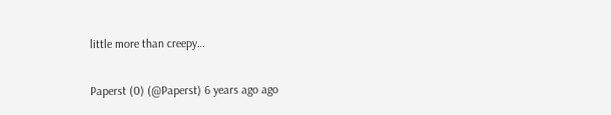little more than creepy…

Paperst (0) (@Paperst) 6 years ago ago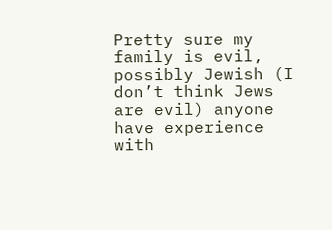Pretty sure my family is evil, possibly Jewish (I don’t think Jews are evil) anyone have experience with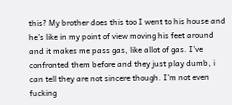this? My brother does this too I went to his house and he’s like in my point of view moving his feet around and it makes me pass gas, like allot of gas. I’ve confronted them before and they just play dumb, i can tell they are not sincere though. I’m not even fucking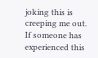joking this is creeping me out. If someone has experienced this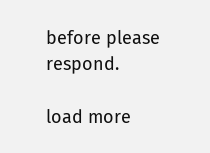before please respond.

load more